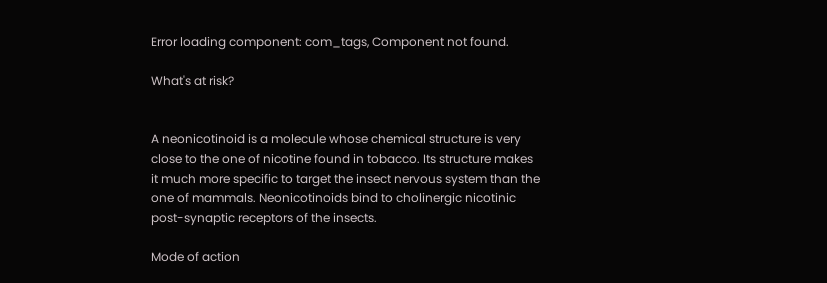Error loading component: com_tags, Component not found.

What's at risk?


A neonicotinoid is a molecule whose chemical structure is very close to the one of nicotine found in tobacco. Its structure makes it much more specific to target the insect nervous system than the one of mammals. Neonicotinoids bind to cholinergic nicotinic post-synaptic receptors of the insects.

Mode of action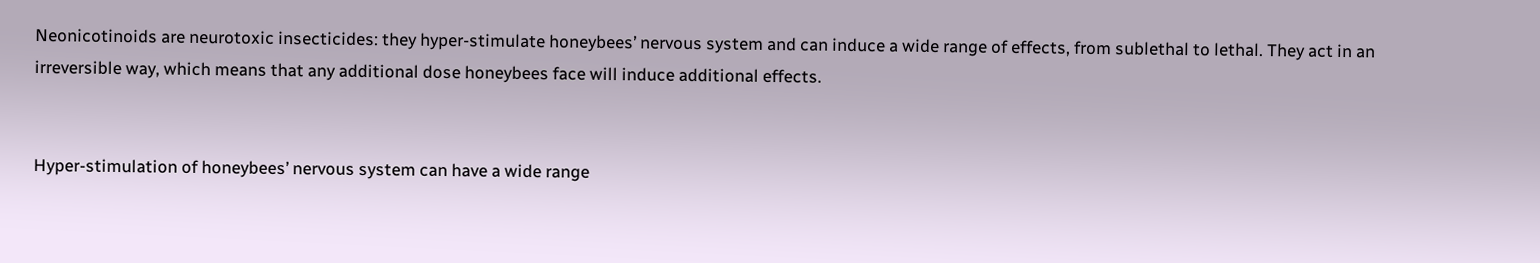Neonicotinoids are neurotoxic insecticides: they hyper-stimulate honeybees’ nervous system and can induce a wide range of effects, from sublethal to lethal. They act in an irreversible way, which means that any additional dose honeybees face will induce additional effects.


Hyper-stimulation of honeybees’ nervous system can have a wide range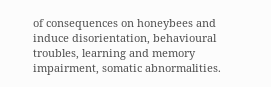of consequences on honeybees and induce disorientation, behavioural troubles, learning and memory impairment, somatic abnormalities.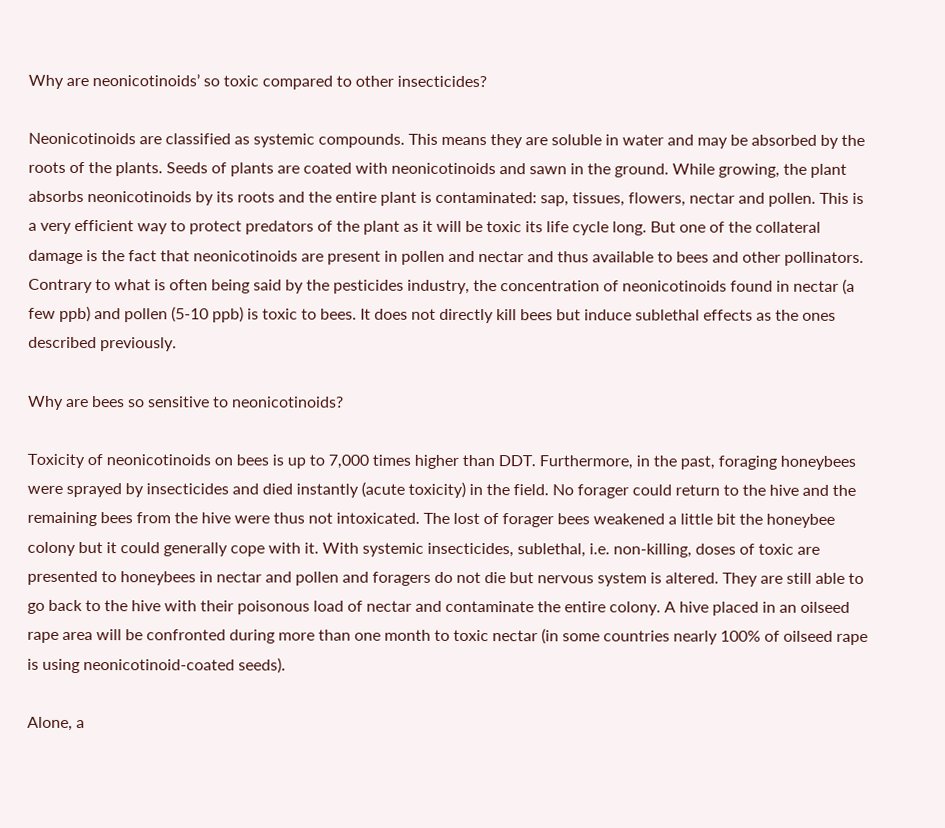Why are neonicotinoids’ so toxic compared to other insecticides?

Neonicotinoids are classified as systemic compounds. This means they are soluble in water and may be absorbed by the roots of the plants. Seeds of plants are coated with neonicotinoids and sawn in the ground. While growing, the plant absorbs neonicotinoids by its roots and the entire plant is contaminated: sap, tissues, flowers, nectar and pollen. This is a very efficient way to protect predators of the plant as it will be toxic its life cycle long. But one of the collateral damage is the fact that neonicotinoids are present in pollen and nectar and thus available to bees and other pollinators.
Contrary to what is often being said by the pesticides industry, the concentration of neonicotinoids found in nectar (a few ppb) and pollen (5-10 ppb) is toxic to bees. It does not directly kill bees but induce sublethal effects as the ones described previously.

Why are bees so sensitive to neonicotinoids?

Toxicity of neonicotinoids on bees is up to 7,000 times higher than DDT. Furthermore, in the past, foraging honeybees were sprayed by insecticides and died instantly (acute toxicity) in the field. No forager could return to the hive and the remaining bees from the hive were thus not intoxicated. The lost of forager bees weakened a little bit the honeybee colony but it could generally cope with it. With systemic insecticides, sublethal, i.e. non-killing, doses of toxic are presented to honeybees in nectar and pollen and foragers do not die but nervous system is altered. They are still able to go back to the hive with their poisonous load of nectar and contaminate the entire colony. A hive placed in an oilseed rape area will be confronted during more than one month to toxic nectar (in some countries nearly 100% of oilseed rape is using neonicotinoid-coated seeds).

Alone, a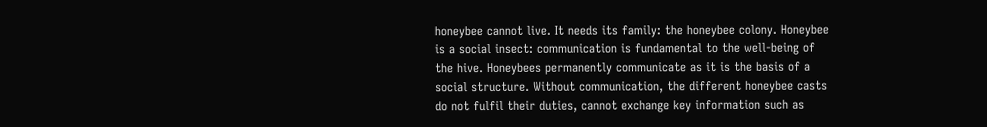honeybee cannot live. It needs its family: the honeybee colony. Honeybee is a social insect: communication is fundamental to the well-being of the hive. Honeybees permanently communicate as it is the basis of a social structure. Without communication, the different honeybee casts do not fulfil their duties, cannot exchange key information such as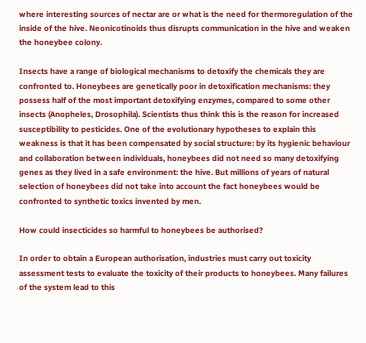where interesting sources of nectar are or what is the need for thermoregulation of the inside of the hive. Neonicotinoids thus disrupts communication in the hive and weaken the honeybee colony.

Insects have a range of biological mechanisms to detoxify the chemicals they are confronted to. Honeybees are genetically poor in detoxification mechanisms: they possess half of the most important detoxifying enzymes, compared to some other insects (Anopheles, Drosophila). Scientists thus think this is the reason for increased susceptibility to pesticides. One of the evolutionary hypotheses to explain this weakness is that it has been compensated by social structure: by its hygienic behaviour and collaboration between individuals, honeybees did not need so many detoxifying genes as they lived in a safe environment: the hive. But millions of years of natural selection of honeybees did not take into account the fact honeybees would be confronted to synthetic toxics invented by men.

How could insecticides so harmful to honeybees be authorised?

In order to obtain a European authorisation, industries must carry out toxicity assessment tests to evaluate the toxicity of their products to honeybees. Many failures of the system lead to this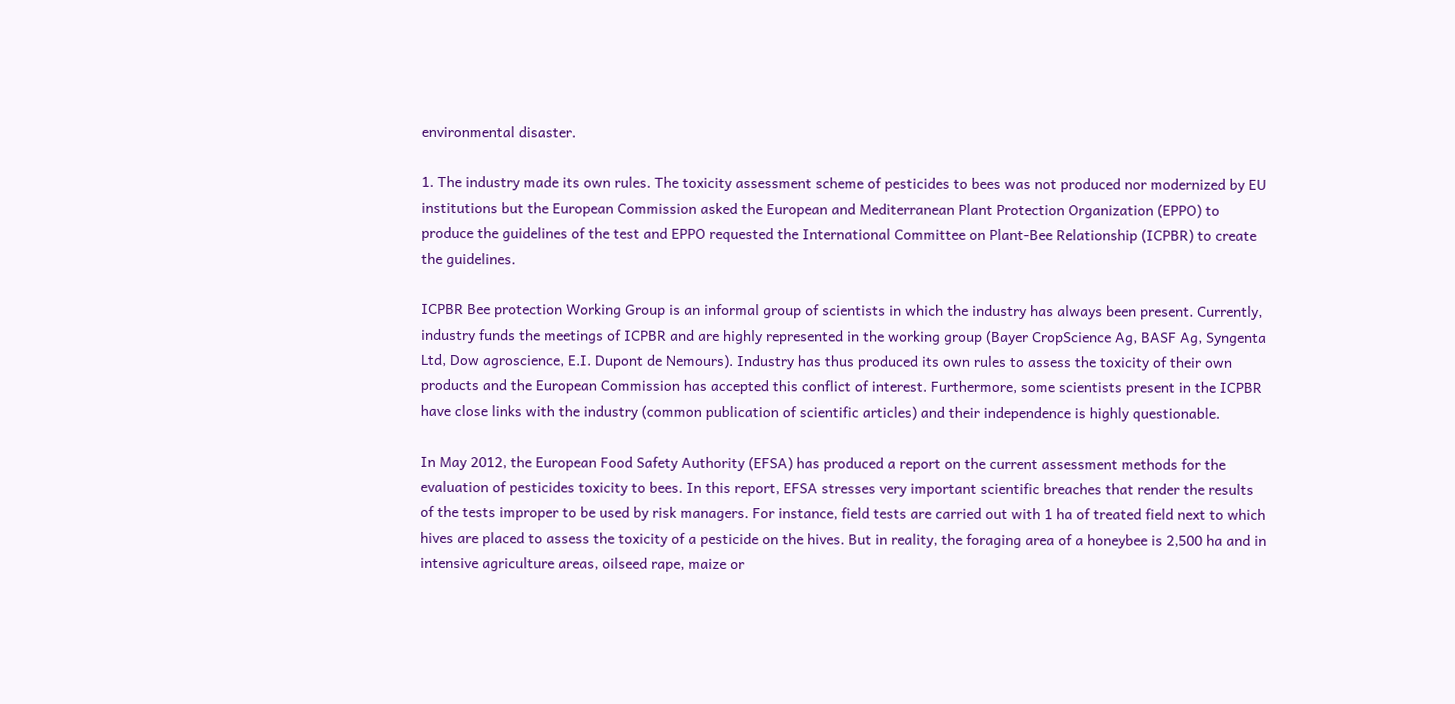environmental disaster.

1. The industry made its own rules. The toxicity assessment scheme of pesticides to bees was not produced nor modernized by EU institutions but the European Commission asked the European and Mediterranean Plant Protection Organization (EPPO) to produce the guidelines of the test and EPPO requested the International Committee on Plant-Bee Relationship (ICPBR) to create the guidelines.

ICPBR Bee protection Working Group is an informal group of scientists in which the industry has always been present. Currently, industry funds the meetings of ICPBR and are highly represented in the working group (Bayer CropScience Ag, BASF Ag, Syngenta Ltd, Dow agroscience, E.I. Dupont de Nemours). Industry has thus produced its own rules to assess the toxicity of their own products and the European Commission has accepted this conflict of interest. Furthermore, some scientists present in the ICPBR have close links with the industry (common publication of scientific articles) and their independence is highly questionable.

In May 2012, the European Food Safety Authority (EFSA) has produced a report on the current assessment methods for the evaluation of pesticides toxicity to bees. In this report, EFSA stresses very important scientific breaches that render the results of the tests improper to be used by risk managers. For instance, field tests are carried out with 1 ha of treated field next to which hives are placed to assess the toxicity of a pesticide on the hives. But in reality, the foraging area of a honeybee is 2,500 ha and in intensive agriculture areas, oilseed rape, maize or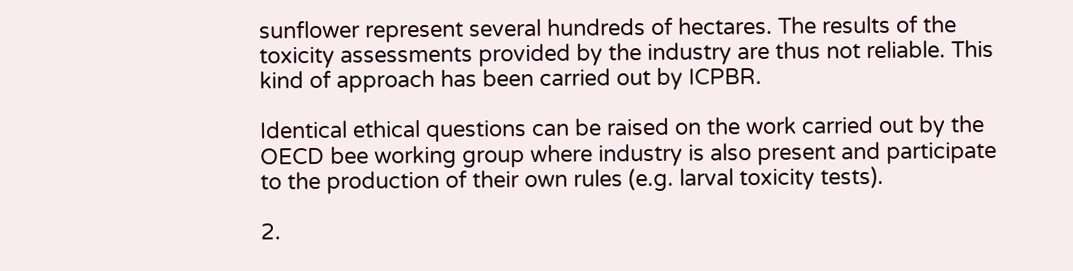sunflower represent several hundreds of hectares. The results of the toxicity assessments provided by the industry are thus not reliable. This kind of approach has been carried out by ICPBR.

Identical ethical questions can be raised on the work carried out by the OECD bee working group where industry is also present and participate to the production of their own rules (e.g. larval toxicity tests).

2.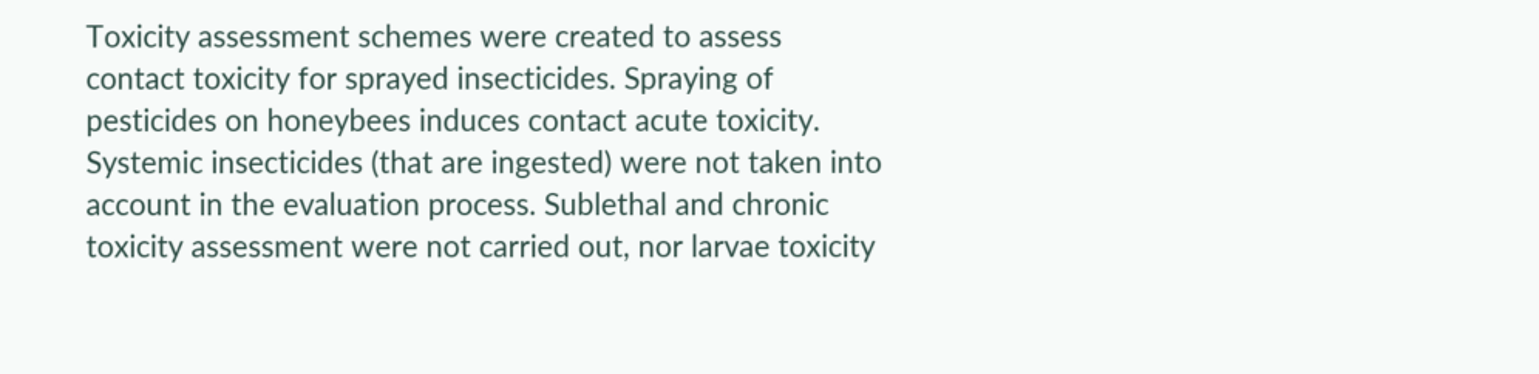Toxicity assessment schemes were created to assess contact toxicity for sprayed insecticides. Spraying of pesticides on honeybees induces contact acute toxicity. Systemic insecticides (that are ingested) were not taken into account in the evaluation process. Sublethal and chronic toxicity assessment were not carried out, nor larvae toxicity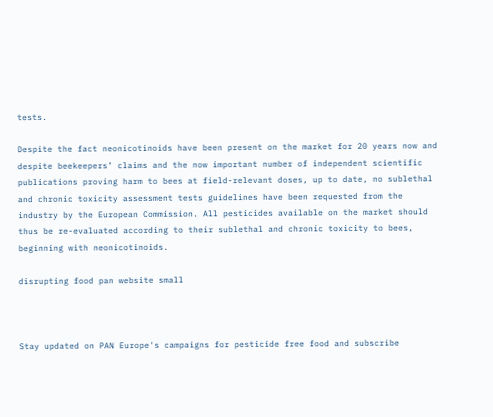tests.

Despite the fact neonicotinoids have been present on the market for 20 years now and despite beekeepers’ claims and the now important number of independent scientific publications proving harm to bees at field-relevant doses, up to date, no sublethal and chronic toxicity assessment tests guidelines have been requested from the industry by the European Commission. All pesticides available on the market should thus be re-evaluated according to their sublethal and chronic toxicity to bees, beginning with neonicotinoids.

disrupting food pan website small



Stay updated on PAN Europe's campaigns for pesticide free food and subscribe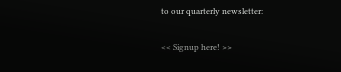to our quarterly newsletter:

<< Signup here! >>